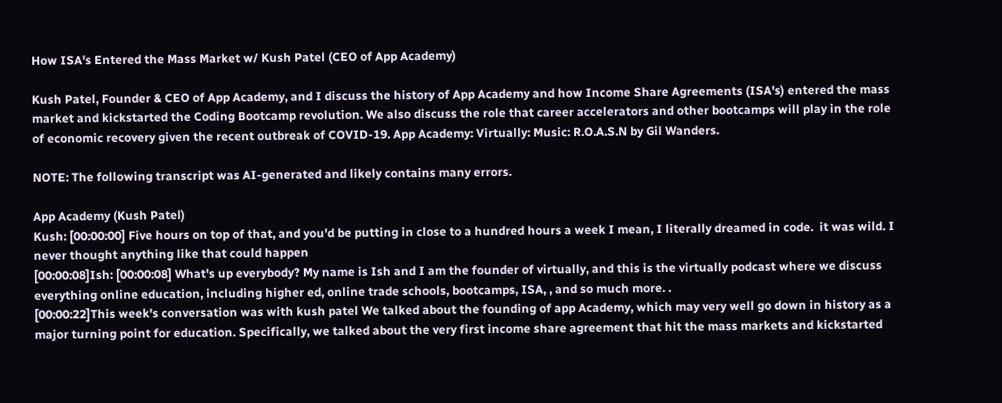How ISA's Entered the Mass Market w/ Kush Patel (CEO of App Academy)

Kush Patel, Founder & CEO of App Academy, and I discuss the history of App Academy and how Income Share Agreements (ISA's) entered the mass market and kickstarted the Coding Bootcamp revolution. We also discuss the role that career accelerators and other bootcamps will play in the role of economic recovery given the recent outbreak of COVID-19. App Academy: Virtually: Music: R.O.A.S.N by Gil Wanders.

NOTE: The following transcript was AI-generated and likely contains many errors.

App Academy (Kush Patel)
Kush: [00:00:00] Five hours on top of that, and you'd be putting in close to a hundred hours a week I mean, I literally dreamed in code.  it was wild. I never thought anything like that could happen
[00:00:08]Ish: [00:00:08] What's up everybody? My name is Ish and I am the founder of virtually, and this is the virtually podcast where we discuss everything online education, including higher ed, online trade schools, bootcamps, ISA, , and so much more. .
[00:00:22]This week's conversation was with kush patel We talked about the founding of app Academy, which may very well go down in history as a major turning point for education. Specifically, we talked about the very first income share agreement that hit the mass markets and kickstarted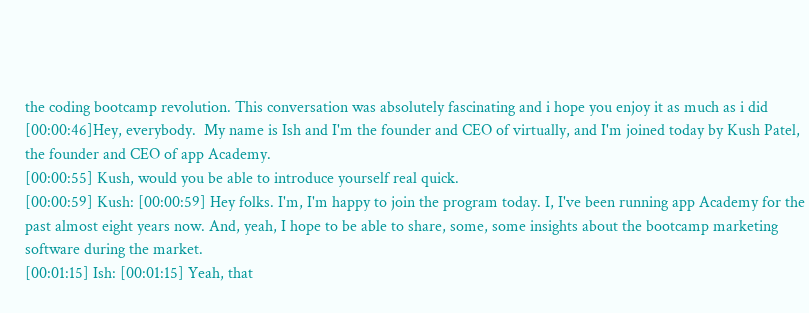the coding bootcamp revolution. This conversation was absolutely fascinating and i hope you enjoy it as much as i did
[00:00:46]Hey, everybody.  My name is Ish and I'm the founder and CEO of virtually, and I'm joined today by Kush Patel, the founder and CEO of app Academy.
[00:00:55] Kush, would you be able to introduce yourself real quick.
[00:00:59] Kush: [00:00:59] Hey folks. I'm, I'm happy to join the program today. I, I've been running app Academy for the past almost eight years now. And, yeah, I hope to be able to share, some, some insights about the bootcamp marketing software during the market.
[00:01:15] Ish: [00:01:15] Yeah, that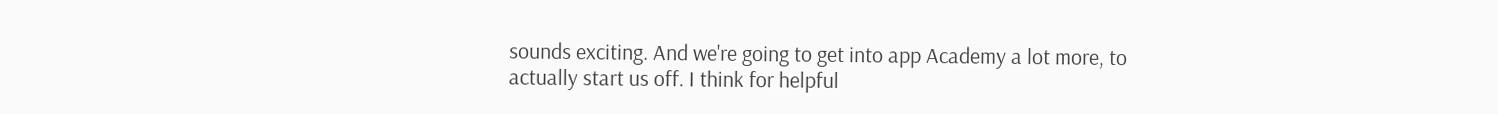sounds exciting. And we're going to get into app Academy a lot more, to actually start us off. I think for helpful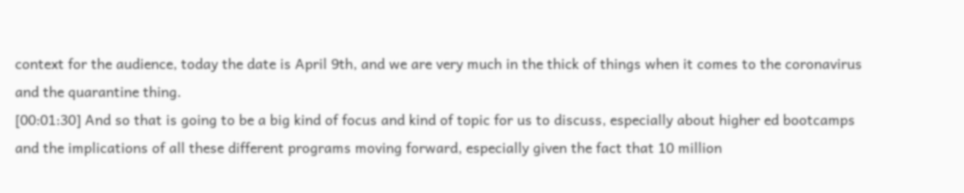context for the audience, today the date is April 9th, and we are very much in the thick of things when it comes to the coronavirus and the quarantine thing.
[00:01:30] And so that is going to be a big kind of focus and kind of topic for us to discuss, especially about higher ed bootcamps and the implications of all these different programs moving forward, especially given the fact that 10 million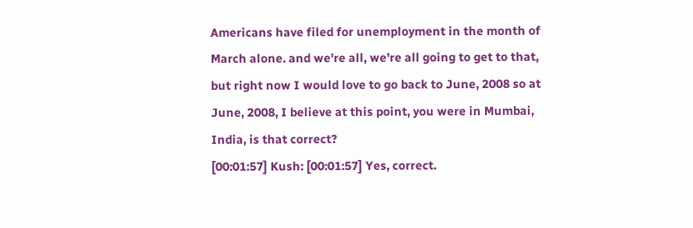Americans have filed for unemployment in the month of March alone. and we're all, we're all going to get to that, but right now I would love to go back to June, 2008 so at June, 2008, I believe at this point, you were in Mumbai, India, is that correct?
[00:01:57] Kush: [00:01:57] Yes, correct.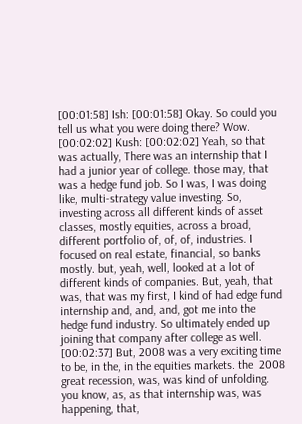[00:01:58] Ish: [00:01:58] Okay. So could you tell us what you were doing there? Wow.
[00:02:02] Kush: [00:02:02] Yeah, so that was actually, There was an internship that I had a junior year of college. those may, that was a hedge fund job. So I was, I was doing like, multi-strategy value investing. So, investing across all different kinds of asset classes, mostly equities, across a broad, different portfolio of, of, of, industries. I focused on real estate, financial, so banks mostly. but, yeah, well, looked at a lot of different kinds of companies. But, yeah, that was, that was my first, I kind of had edge fund internship and, and, and, got me into the hedge fund industry. So ultimately ended up joining that company after college as well.
[00:02:37] But, 2008 was a very exciting time to be, in the, in the equities markets. the  2008 great recession, was, was kind of unfolding. you know, as, as that internship was, was happening, that,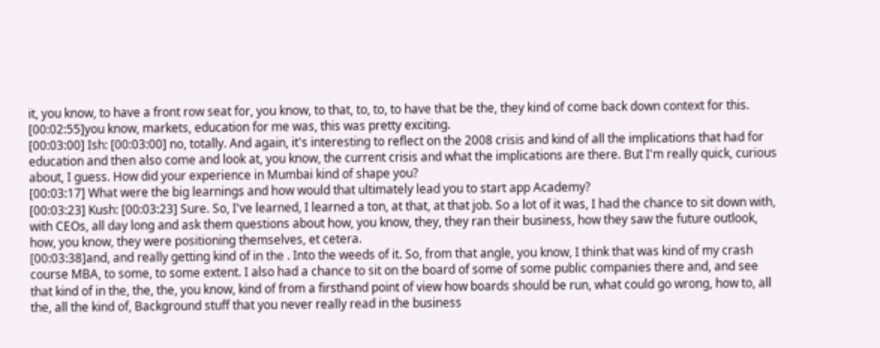it, you know, to have a front row seat for, you know, to that, to, to, to have that be the, they kind of come back down context for this.
[00:02:55]you know, markets, education for me was, this was pretty exciting.
[00:03:00] Ish: [00:03:00] no, totally. And again, it's interesting to reflect on the 2008 crisis and kind of all the implications that had for education and then also come and look at, you know, the current crisis and what the implications are there. But I'm really quick, curious about, I guess. How did your experience in Mumbai kind of shape you?
[00:03:17] What were the big learnings and how would that ultimately lead you to start app Academy?
[00:03:23] Kush: [00:03:23] Sure. So, I've learned, I learned a ton, at that, at that job. So a lot of it was, I had the chance to sit down with, with CEOs, all day long and ask them questions about how, you know, they, they ran their business, how they saw the future outlook, how, you know, they were positioning themselves, et cetera.
[00:03:38]and, and really getting kind of in the . Into the weeds of it. So, from that angle, you know, I think that was kind of my crash course MBA, to some, to some extent. I also had a chance to sit on the board of some of some public companies there and, and see that kind of in the, the, the, you know, kind of from a firsthand point of view how boards should be run, what could go wrong, how to, all the, all the kind of, Background stuff that you never really read in the business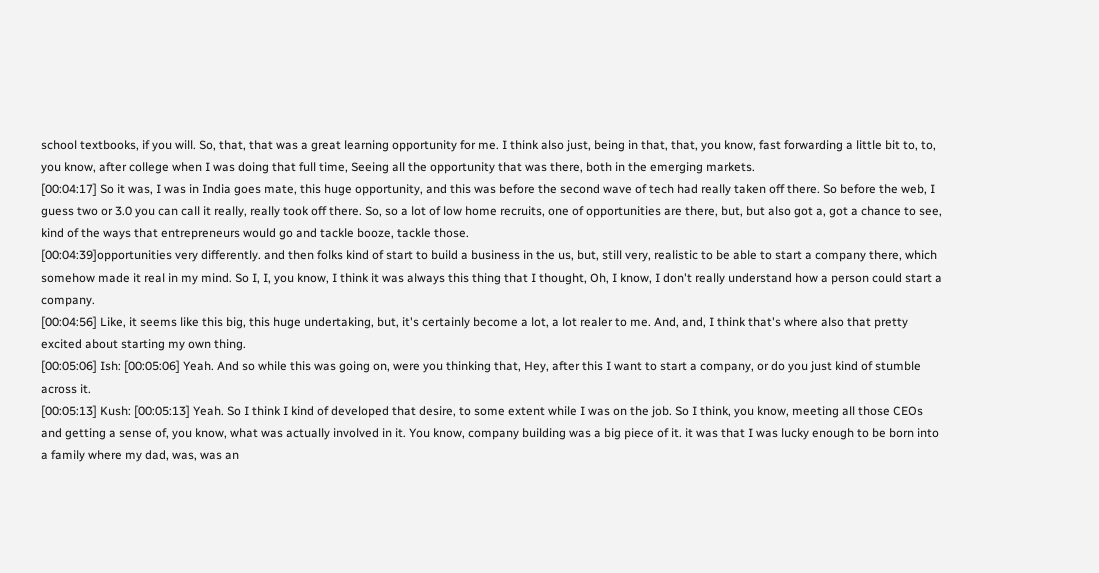school textbooks, if you will. So, that, that was a great learning opportunity for me. I think also just, being in that, that, you know, fast forwarding a little bit to, to, you know, after college when I was doing that full time, Seeing all the opportunity that was there, both in the emerging markets.
[00:04:17] So it was, I was in India goes mate, this huge opportunity, and this was before the second wave of tech had really taken off there. So before the web, I guess two or 3.0 you can call it really, really took off there. So, so a lot of low home recruits, one of opportunities are there, but, but also got a, got a chance to see, kind of the ways that entrepreneurs would go and tackle booze, tackle those.
[00:04:39]opportunities very differently. and then folks kind of start to build a business in the us, but, still very, realistic to be able to start a company there, which somehow made it real in my mind. So I, I, you know, I think it was always this thing that I thought, Oh, I know, I don't really understand how a person could start a company.
[00:04:56] Like, it seems like this big, this huge undertaking, but, it's certainly become a lot, a lot realer to me. And, and, I think that's where also that pretty excited about starting my own thing.
[00:05:06] Ish: [00:05:06] Yeah. And so while this was going on, were you thinking that, Hey, after this I want to start a company, or do you just kind of stumble across it.
[00:05:13] Kush: [00:05:13] Yeah. So I think I kind of developed that desire, to some extent while I was on the job. So I think, you know, meeting all those CEOs and getting a sense of, you know, what was actually involved in it. You know, company building was a big piece of it. it was that I was lucky enough to be born into a family where my dad, was, was an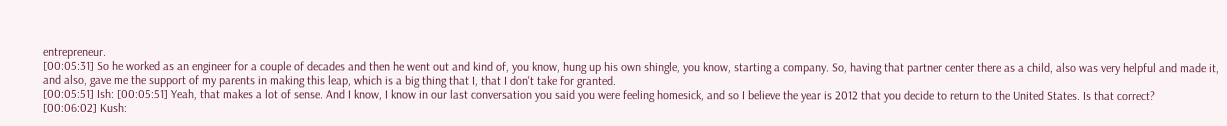entrepreneur.
[00:05:31] So he worked as an engineer for a couple of decades and then he went out and kind of, you know, hung up his own shingle, you know, starting a company. So, having that partner center there as a child, also was very helpful and made it, and also, gave me the support of my parents in making this leap, which is a big thing that I, that I don't take for granted.
[00:05:51] Ish: [00:05:51] Yeah, that makes a lot of sense. And I know, I know in our last conversation you said you were feeling homesick, and so I believe the year is 2012 that you decide to return to the United States. Is that correct?
[00:06:02] Kush: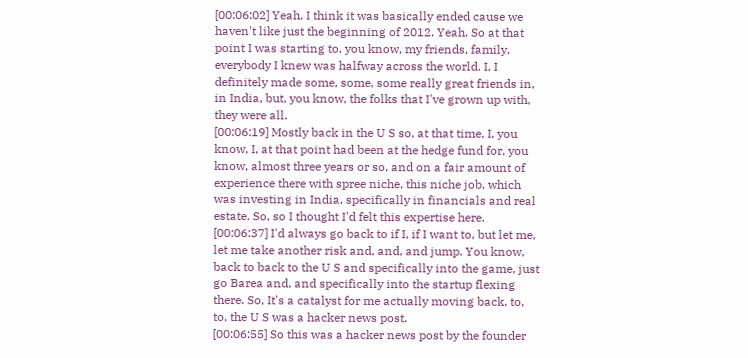[00:06:02] Yeah. I think it was basically ended cause we haven't like just the beginning of 2012. Yeah. So at that point I was starting to, you know, my friends, family, everybody I knew was halfway across the world. I, I definitely made some, some, some really great friends in, in India, but, you know, the folks that I've grown up with, they were all.
[00:06:19] Mostly back in the U S so, at that time, I, you know, I, at that point had been at the hedge fund for, you know, almost three years or so, and on a fair amount of experience there with spree niche, this niche job, which was investing in India, specifically in financials and real estate. So, so I thought I'd felt this expertise here.
[00:06:37] I'd always go back to if I, if I want to, but let me, let me take another risk and, and, and jump. You know, back to back to the U S and specifically into the game, just go Barea and, and specifically into the startup flexing there. So, It's a catalyst for me actually moving back, to, to, the U S was a hacker news post.
[00:06:55] So this was a hacker news post by the founder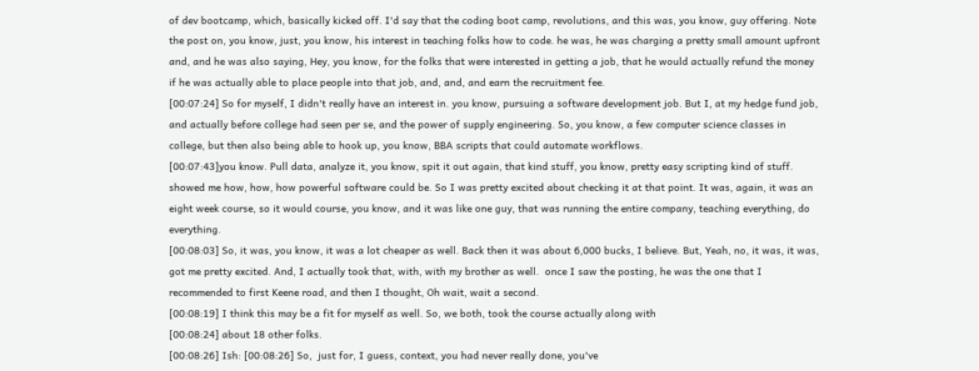of dev bootcamp, which, basically kicked off. I'd say that the coding boot camp, revolutions, and this was, you know, guy offering. Note the post on, you know, just, you know, his interest in teaching folks how to code. he was, he was charging a pretty small amount upfront and, and he was also saying, Hey, you know, for the folks that were interested in getting a job, that he would actually refund the money if he was actually able to place people into that job, and, and, and earn the recruitment fee.
[00:07:24] So for myself, I didn't really have an interest in. you know, pursuing a software development job. But I, at my hedge fund job, and actually before college had seen per se, and the power of supply engineering. So, you know, a few computer science classes in college, but then also being able to hook up, you know, BBA scripts that could automate workflows.
[00:07:43]you know. Pull data, analyze it, you know, spit it out again, that kind stuff, you know, pretty easy scripting kind of stuff. showed me how, how, how powerful software could be. So I was pretty excited about checking it at that point. It was, again, it was an eight week course, so it would course, you know, and it was like one guy, that was running the entire company, teaching everything, do everything.
[00:08:03] So, it was, you know, it was a lot cheaper as well. Back then it was about 6,000 bucks, I believe. But, Yeah, no, it was, it was, got me pretty excited. And, I actually took that, with, with my brother as well.  once I saw the posting, he was the one that I recommended to first Keene road, and then I thought, Oh wait, wait a second.
[00:08:19] I think this may be a fit for myself as well. So, we both, took the course actually along with
[00:08:24] about 18 other folks.
[00:08:26] Ish: [00:08:26] So,  just for, I guess, context, you had never really done, you've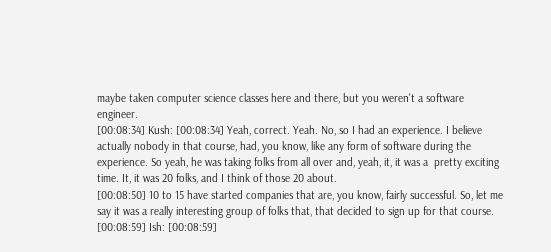maybe taken computer science classes here and there, but you weren't a software engineer.
[00:08:34] Kush: [00:08:34] Yeah, correct. Yeah. No, so I had an experience. I believe actually nobody in that course, had, you know, like any form of software during the experience. So yeah, he was taking folks from all over and, yeah, it, it was a  pretty exciting time. It, it was 20 folks, and I think of those 20 about.
[00:08:50] 10 to 15 have started companies that are, you know, fairly successful. So, let me say it was a really interesting group of folks that, that decided to sign up for that course.
[00:08:59] Ish: [00:08:59]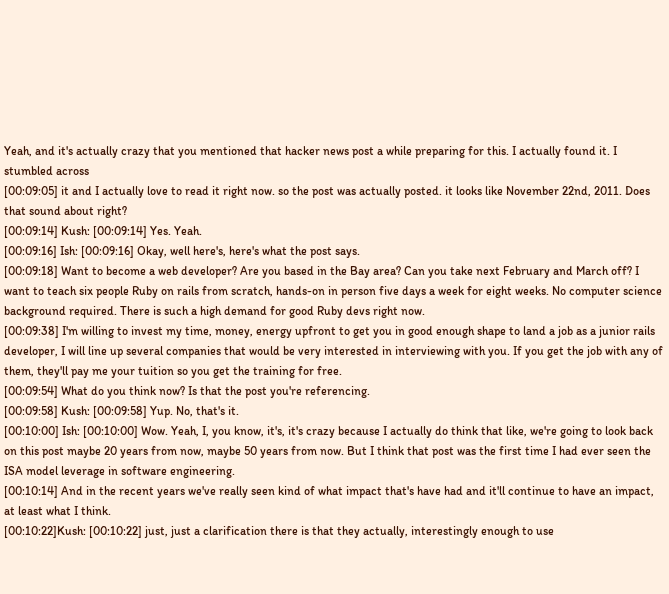Yeah, and it's actually crazy that you mentioned that hacker news post a while preparing for this. I actually found it. I stumbled across
[00:09:05] it and I actually love to read it right now. so the post was actually posted. it looks like November 22nd, 2011. Does that sound about right?
[00:09:14] Kush: [00:09:14] Yes. Yeah.
[00:09:16] Ish: [00:09:16] Okay, well here's, here's what the post says.
[00:09:18] Want to become a web developer? Are you based in the Bay area? Can you take next February and March off? I want to teach six people Ruby on rails from scratch, hands-on in person five days a week for eight weeks. No computer science background required. There is such a high demand for good Ruby devs right now.
[00:09:38] I'm willing to invest my time, money, energy upfront to get you in good enough shape to land a job as a junior rails developer, I will line up several companies that would be very interested in interviewing with you. If you get the job with any of them, they'll pay me your tuition so you get the training for free.
[00:09:54] What do you think now? Is that the post you're referencing.
[00:09:58] Kush: [00:09:58] Yup. No, that's it.
[00:10:00] Ish: [00:10:00] Wow. Yeah, I, you know, it's, it's crazy because I actually do think that like, we're going to look back on this post maybe 20 years from now, maybe 50 years from now. But I think that post was the first time I had ever seen the ISA model leverage in software engineering.
[00:10:14] And in the recent years we've really seen kind of what impact that's have had and it'll continue to have an impact, at least what I think.
[00:10:22]Kush: [00:10:22] just, just a clarification there is that they actually, interestingly enough to use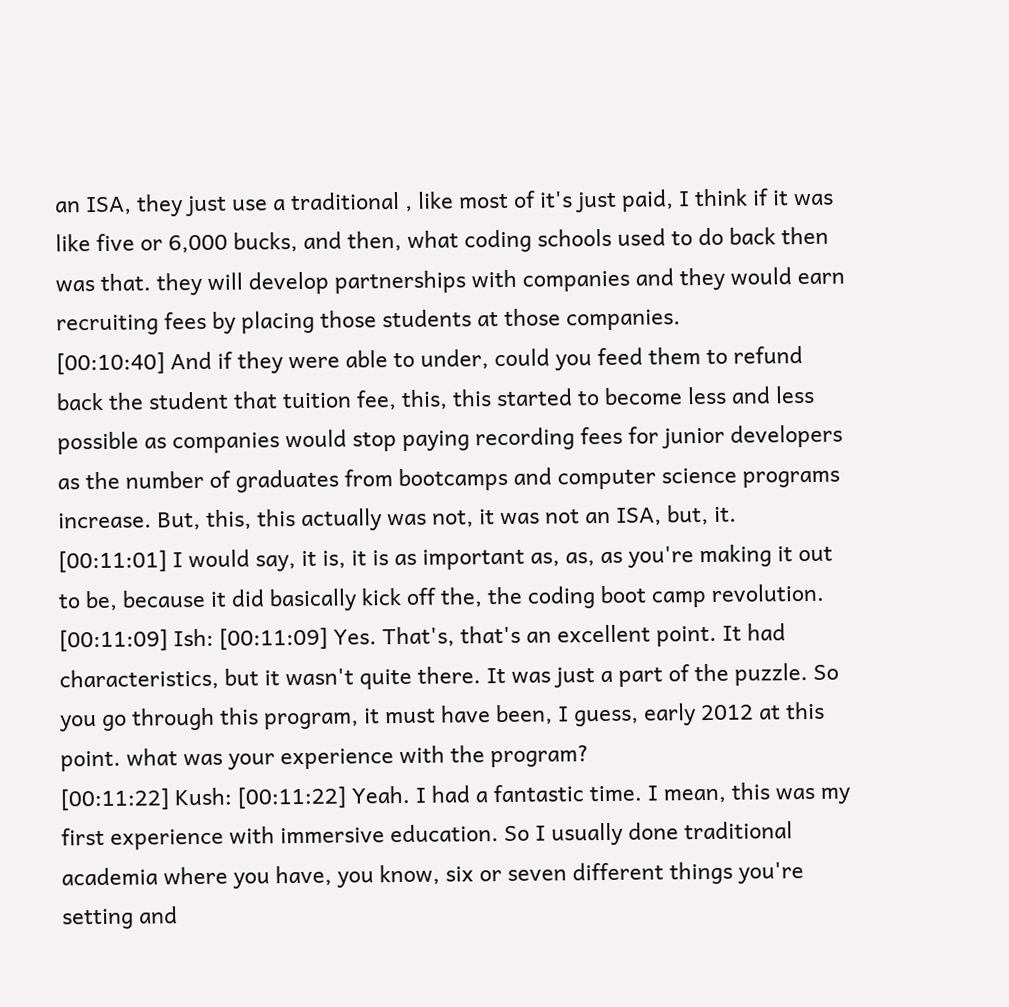an ISA, they just use a traditional , like most of it's just paid, I think if it was like five or 6,000 bucks, and then, what coding schools used to do back then was that. they will develop partnerships with companies and they would earn recruiting fees by placing those students at those companies.
[00:10:40] And if they were able to under, could you feed them to refund back the student that tuition fee, this, this started to become less and less possible as companies would stop paying recording fees for junior developers as the number of graduates from bootcamps and computer science programs increase. But, this, this actually was not, it was not an ISA, but, it.
[00:11:01] I would say, it is, it is as important as, as, as you're making it out to be, because it did basically kick off the, the coding boot camp revolution.
[00:11:09] Ish: [00:11:09] Yes. That's, that's an excellent point. It had characteristics, but it wasn't quite there. It was just a part of the puzzle. So you go through this program, it must have been, I guess, early 2012 at this point. what was your experience with the program?
[00:11:22] Kush: [00:11:22] Yeah. I had a fantastic time. I mean, this was my first experience with immersive education. So I usually done traditional academia where you have, you know, six or seven different things you're setting and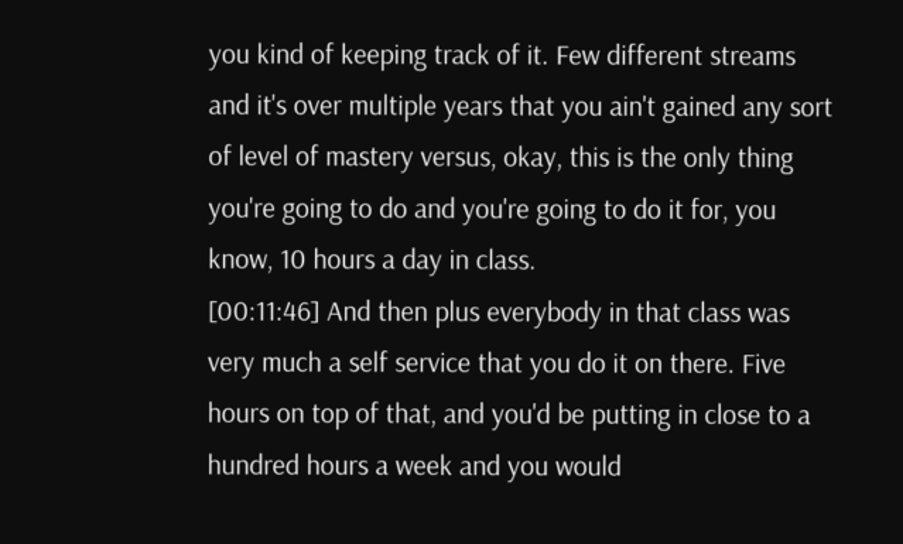you kind of keeping track of it. Few different streams and it's over multiple years that you ain't gained any sort of level of mastery versus, okay, this is the only thing you're going to do and you're going to do it for, you know, 10 hours a day in class.
[00:11:46] And then plus everybody in that class was very much a self service that you do it on there. Five hours on top of that, and you'd be putting in close to a hundred hours a week and you would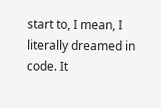start to, I mean, I literally dreamed in code. It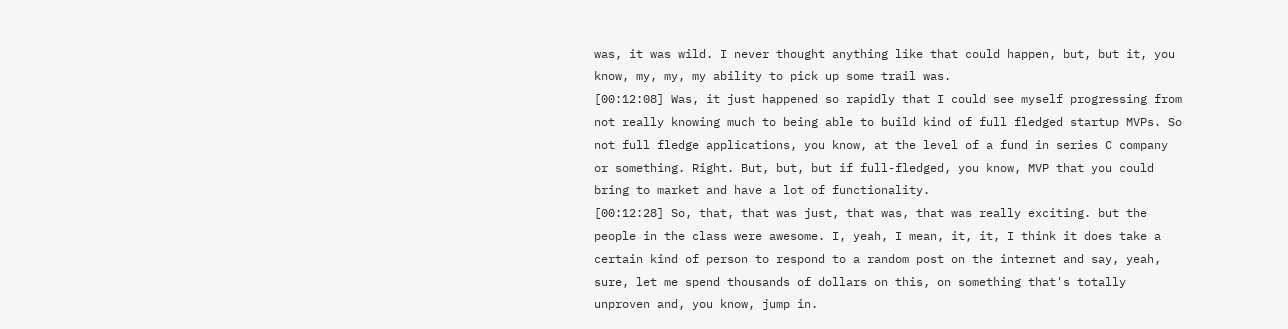was, it was wild. I never thought anything like that could happen, but, but it, you know, my, my, my ability to pick up some trail was.
[00:12:08] Was, it just happened so rapidly that I could see myself progressing from not really knowing much to being able to build kind of full fledged startup MVPs. So not full fledge applications, you know, at the level of a fund in series C company or something. Right. But, but, but if full-fledged, you know, MVP that you could bring to market and have a lot of functionality.
[00:12:28] So, that, that was just, that was, that was really exciting. but the people in the class were awesome. I, yeah, I mean, it, it, I think it does take a certain kind of person to respond to a random post on the internet and say, yeah, sure, let me spend thousands of dollars on this, on something that's totally unproven and, you know, jump in.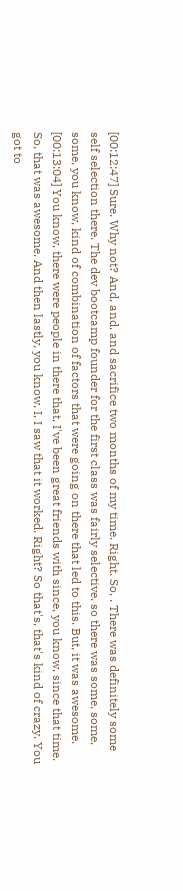[00:12:47] Sure. Why not? And, and, and sacrifice two months of my time. Right. So, . There was definitely some self selection there. The dev bootcamp founder for the first class was fairly selective. so there was some, some, some, you know, kind of combination of factors that were going on there that led to this. But, it was awesome.
[00:13:04] You know, there were people in there that, I've been great friends with since, you know, since that time. So, that was awesome. And then lastly, you know, I, I saw that it worked. Right? So that's, that's kind of crazy. You got to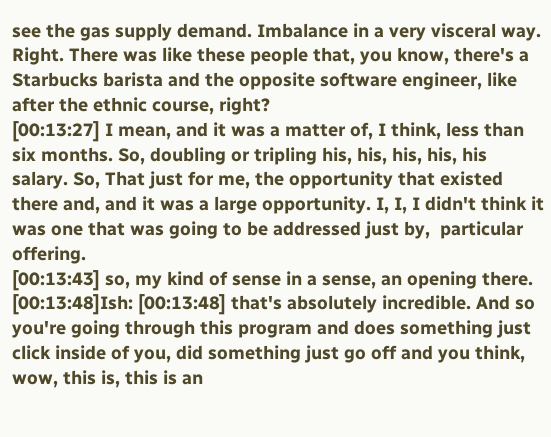see the gas supply demand. Imbalance in a very visceral way. Right. There was like these people that, you know, there's a Starbucks barista and the opposite software engineer, like after the ethnic course, right?
[00:13:27] I mean, and it was a matter of, I think, less than six months. So, doubling or tripling his, his, his, his, his salary. So, That just for me, the opportunity that existed there and, and it was a large opportunity. I, I, I didn't think it was one that was going to be addressed just by,  particular offering.
[00:13:43] so, my kind of sense in a sense, an opening there.
[00:13:48]Ish: [00:13:48] that's absolutely incredible. And so you're going through this program and does something just click inside of you, did something just go off and you think, wow, this is, this is an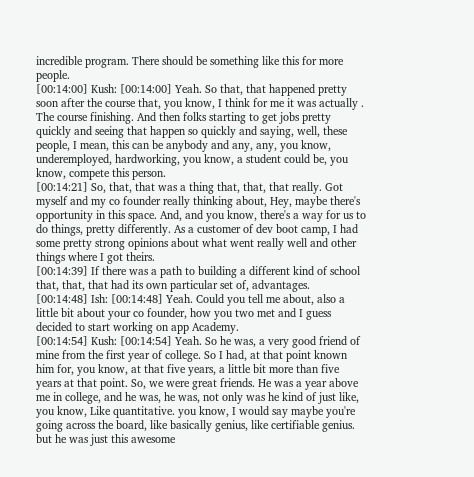incredible program. There should be something like this for more people.
[00:14:00] Kush: [00:14:00] Yeah. So that, that happened pretty soon after the course that, you know, I think for me it was actually . The course finishing. And then folks starting to get jobs pretty quickly and seeing that happen so quickly and saying, well, these people, I mean, this can be anybody and any, any, you know, underemployed, hardworking, you know, a student could be, you know, compete this person.
[00:14:21] So, that, that was a thing that, that, that really. Got myself and my co founder really thinking about, Hey, maybe there's opportunity in this space. And, and you know, there's a way for us to do things, pretty differently. As a customer of dev boot camp, I had some pretty strong opinions about what went really well and other things where I got theirs.
[00:14:39] If there was a path to building a different kind of school that, that, that had its own particular set of, advantages.
[00:14:48] Ish: [00:14:48] Yeah. Could you tell me about, also a little bit about your co founder, how you two met and I guess decided to start working on app Academy.
[00:14:54] Kush: [00:14:54] Yeah. So he was, a very good friend of mine from the first year of college. So I had, at that point known him for, you know, at that five years, a little bit more than five years at that point. So, we were great friends. He was a year above me in college, and he was, he was, not only was he kind of just like, you know, Like quantitative. you know, I would say maybe you're going across the board, like basically genius, like certifiable genius. but he was just this awesome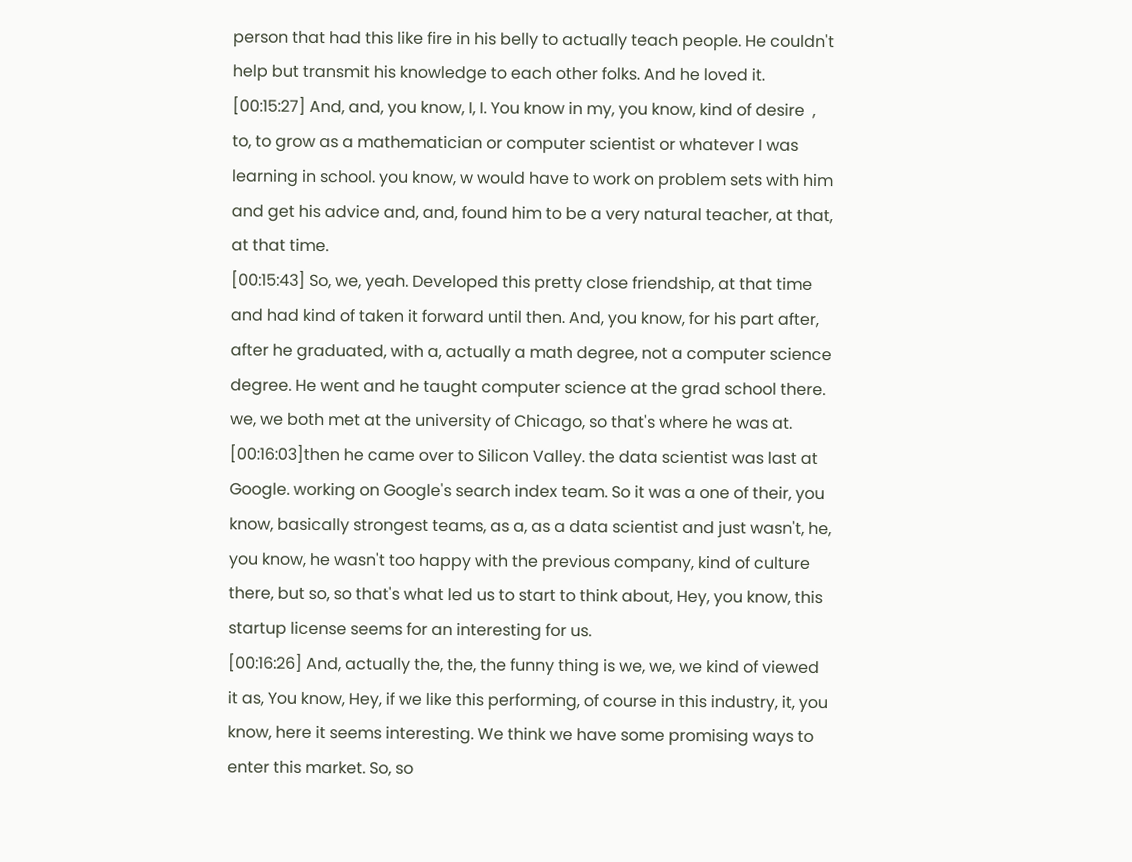person that had this like fire in his belly to actually teach people. He couldn't help but transmit his knowledge to each other folks. And he loved it.
[00:15:27] And, and, you know, I, I. You know in my, you know, kind of desire  , to, to grow as a mathematician or computer scientist or whatever I was learning in school. you know, w would have to work on problem sets with him and get his advice and, and, found him to be a very natural teacher, at that, at that time.
[00:15:43] So, we, yeah. Developed this pretty close friendship, at that time and had kind of taken it forward until then. And, you know, for his part after, after he graduated, with a, actually a math degree, not a computer science degree. He went and he taught computer science at the grad school there. we, we both met at the university of Chicago, so that's where he was at.
[00:16:03]then he came over to Silicon Valley. the data scientist was last at Google. working on Google's search index team. So it was a one of their, you know, basically strongest teams, as a, as a data scientist and just wasn't, he, you know, he wasn't too happy with the previous company, kind of culture there, but so, so that's what led us to start to think about, Hey, you know, this startup license seems for an interesting for us.
[00:16:26] And, actually the, the, the funny thing is we, we, we kind of viewed it as, You know, Hey, if we like this performing, of course in this industry, it, you know, here it seems interesting. We think we have some promising ways to enter this market. So, so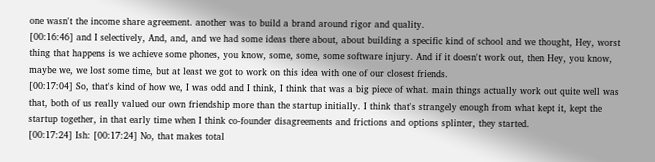one wasn't the income share agreement. another was to build a brand around rigor and quality.
[00:16:46] and I selectively, And, and, and we had some ideas there about, about building a specific kind of school and we thought, Hey, worst thing that happens is we achieve some phones, you know, some, some, some software injury. And if it doesn't work out, then Hey, you know, maybe we, we lost some time, but at least we got to work on this idea with one of our closest friends.
[00:17:04] So, that's kind of how we, I was odd and I think, I think that was a big piece of what. main things actually work out quite well was that, both of us really valued our own friendship more than the startup initially. I think that's strangely enough from what kept it, kept the startup together, in that early time when I think co-founder disagreements and frictions and options splinter, they started.
[00:17:24] Ish: [00:17:24] No, that makes total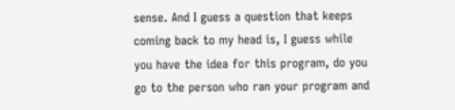sense. And I guess a question that keeps coming back to my head is, I guess while you have the idea for this program, do you go to the person who ran your program and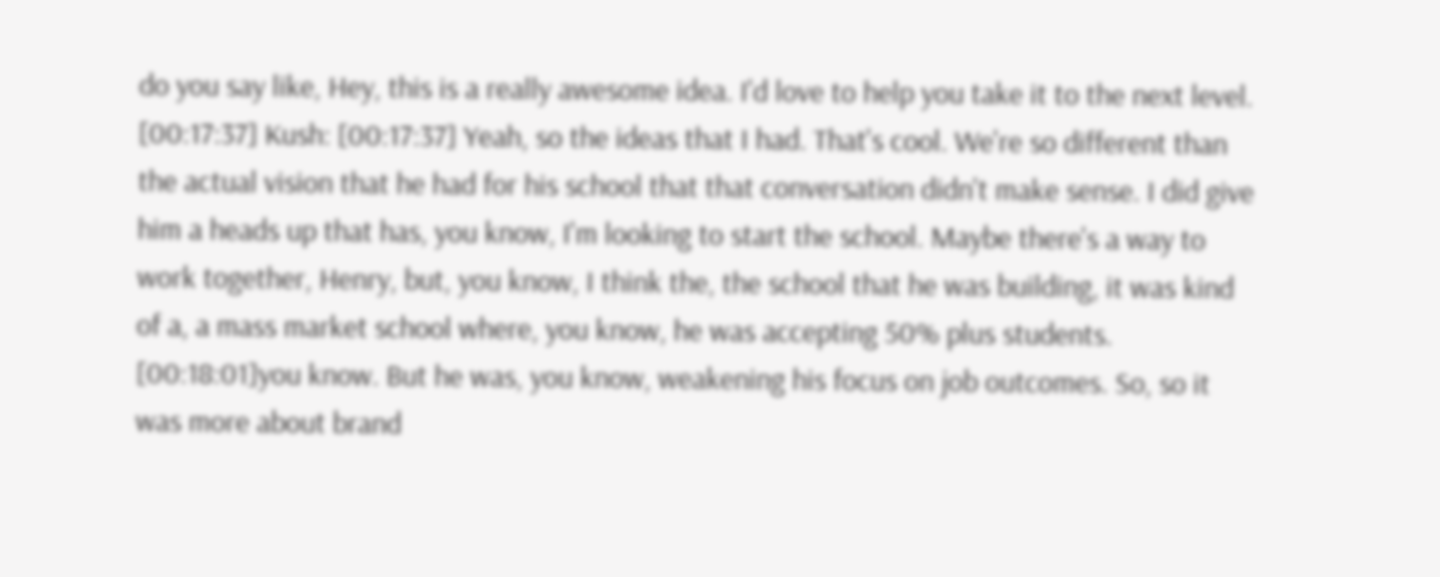do you say like, Hey, this is a really awesome idea. I'd love to help you take it to the next level.
[00:17:37] Kush: [00:17:37] Yeah, so the ideas that I had. That's cool. We're so different than the actual vision that he had for his school that that conversation didn't make sense. I did give him a heads up that has, you know, I'm looking to start the school. Maybe there's a way to work together, Henry, but, you know, I think the, the school that he was building, it was kind of a, a mass market school where, you know, he was accepting 50% plus students.
[00:18:01]you know. But he was, you know, weakening his focus on job outcomes. So, so it was more about brand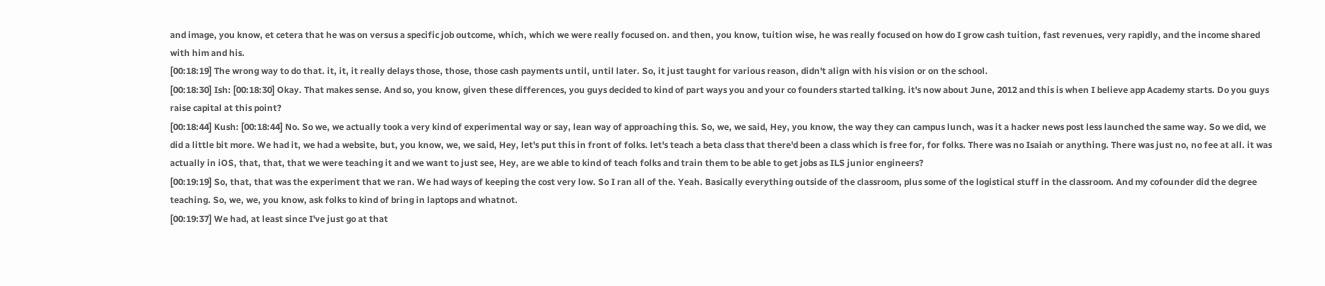and image, you know, et cetera that he was on versus a specific job outcome, which, which we were really focused on. and then, you know, tuition wise, he was really focused on how do I grow cash tuition, fast revenues, very rapidly, and the income shared with him and his.
[00:18:19] The wrong way to do that. it, it, it really delays those, those, those cash payments until, until later. So, it just taught for various reason, didn't align with his vision or on the school.
[00:18:30] Ish: [00:18:30] Okay. That makes sense. And so, you know, given these differences, you guys decided to kind of part ways you and your co founders started talking. it's now about June, 2012 and this is when I believe app Academy starts. Do you guys raise capital at this point?
[00:18:44] Kush: [00:18:44] No. So we, we actually took a very kind of experimental way or say, lean way of approaching this. So, we, we said, Hey, you know, the way they can campus lunch, was it a hacker news post less launched the same way. So we did, we did a little bit more. We had it, we had a website, but, you know, we, we said, Hey, let's put this in front of folks. let's teach a beta class that there'd been a class which is free for, for folks. There was no Isaiah or anything. There was just no, no fee at all. it was actually in iOS, that, that, that we were teaching it and we want to just see, Hey, are we able to kind of teach folks and train them to be able to get jobs as ILS junior engineers?
[00:19:19] So, that, that was the experiment that we ran. We had ways of keeping the cost very low. So I ran all of the. Yeah. Basically everything outside of the classroom, plus some of the logistical stuff in the classroom. And my cofounder did the degree teaching. So, we, we, you know, ask folks to kind of bring in laptops and whatnot.
[00:19:37] We had, at least since I've just go at that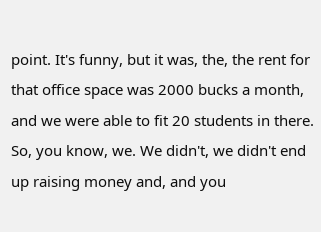point. It's funny, but it was, the, the rent for that office space was 2000 bucks a month, and we were able to fit 20 students in there. So, you know, we. We didn't, we didn't end up raising money and, and you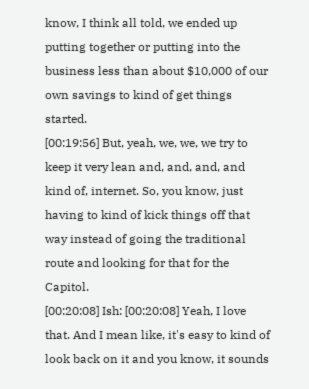know, I think all told, we ended up putting together or putting into the business less than about $10,000 of our own savings to kind of get things started.
[00:19:56] But, yeah, we, we, we try to keep it very lean and, and, and, and kind of, internet. So, you know, just having to kind of kick things off that way instead of going the traditional route and looking for that for the Capitol.
[00:20:08] Ish: [00:20:08] Yeah, I love that. And I mean like, it's easy to kind of look back on it and you know, it sounds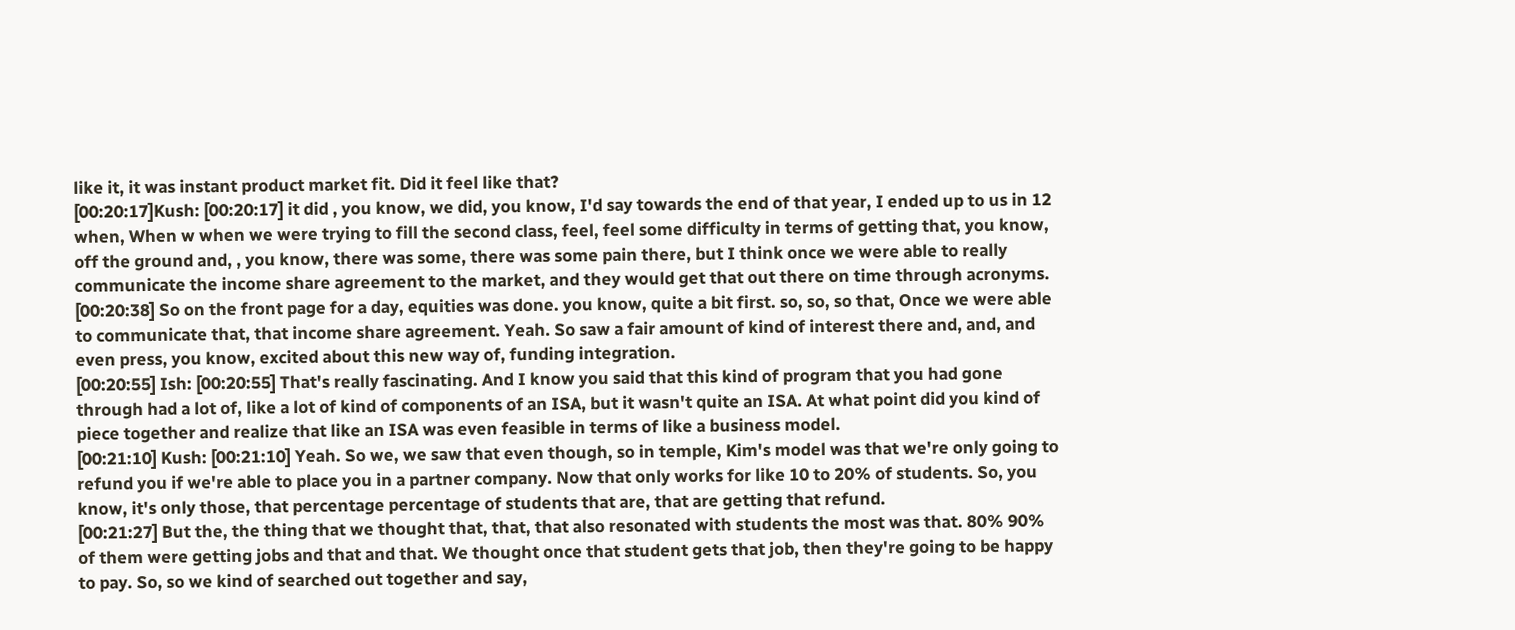like it, it was instant product market fit. Did it feel like that?
[00:20:17]Kush: [00:20:17] it did , you know, we did, you know, I'd say towards the end of that year, I ended up to us in 12 when, When w when we were trying to fill the second class, feel, feel some difficulty in terms of getting that, you know, off the ground and, , you know, there was some, there was some pain there, but I think once we were able to really communicate the income share agreement to the market, and they would get that out there on time through acronyms.
[00:20:38] So on the front page for a day, equities was done. you know, quite a bit first. so, so, so that, Once we were able to communicate that, that income share agreement. Yeah. So saw a fair amount of kind of interest there and, and, and even press, you know, excited about this new way of, funding integration.
[00:20:55] Ish: [00:20:55] That's really fascinating. And I know you said that this kind of program that you had gone through had a lot of, like a lot of kind of components of an ISA, but it wasn't quite an ISA. At what point did you kind of piece together and realize that like an ISA was even feasible in terms of like a business model.
[00:21:10] Kush: [00:21:10] Yeah. So we, we saw that even though, so in temple, Kim's model was that we're only going to refund you if we're able to place you in a partner company. Now that only works for like 10 to 20% of students. So, you know, it's only those, that percentage percentage of students that are, that are getting that refund.
[00:21:27] But the, the thing that we thought that, that, that also resonated with students the most was that. 80% 90% of them were getting jobs and that and that. We thought once that student gets that job, then they're going to be happy to pay. So, so we kind of searched out together and say,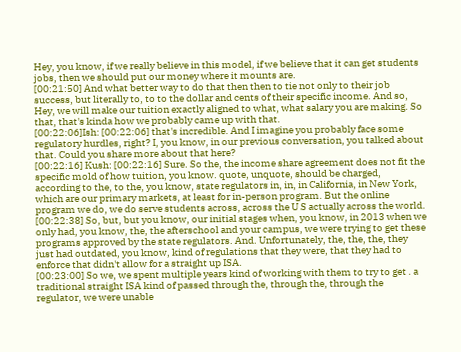Hey, you know, if we really believe in this model, if we believe that it can get students jobs, then we should put our money where it mounts are.
[00:21:50] And what better way to do that then then to tie not only to their job success, but literally to, to to the dollar and cents of their specific income. And so, Hey, we will make our tuition exactly aligned to what, what salary you are making. So that, that's kinda how we probably came up with that.
[00:22:06]Ish: [00:22:06] that's incredible. And I imagine you probably face some regulatory hurdles, right? I, you know, in our previous conversation, you talked about that. Could you share more about that here?
[00:22:16] Kush: [00:22:16] Sure. So the, the income share agreement does not fit the specific mold of how tuition, you know. quote, unquote, should be charged, according to the, to the, you know, state regulators in, in, in California, in New York, which are our primary markets, at least for in-person program. But the online program we do, we do serve students across, across the U S actually across the world.
[00:22:38] So, but, but you know, our initial stages when, you know, in 2013 when we only had, you know, the, the afterschool and your campus, we were trying to get these programs approved by the state regulators. And. Unfortunately, the, the, the, they just had outdated, you know, kind of regulations that they were, that they had to enforce that didn't allow for a straight up ISA.
[00:23:00] So we, we spent multiple years kind of working with them to try to get . a traditional straight ISA kind of passed through the, through the, through the regulator, we were unable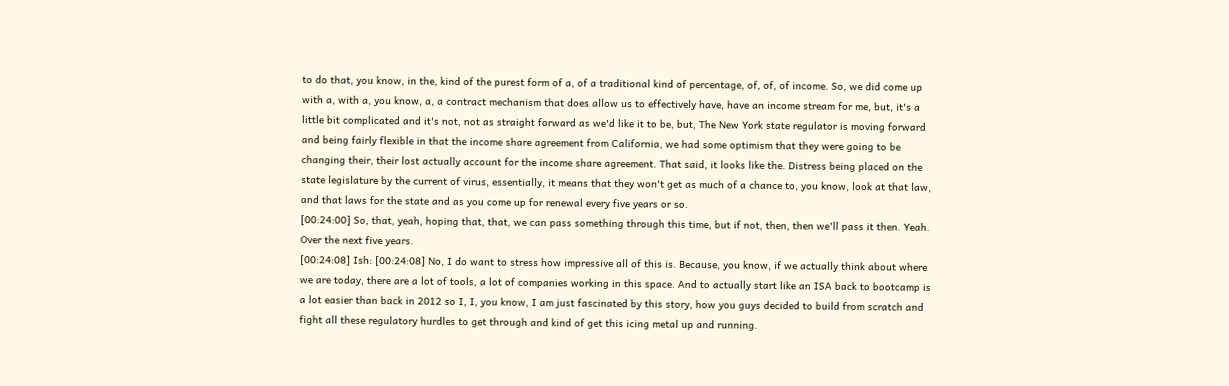to do that, you know, in the, kind of the purest form of a, of a traditional kind of percentage, of, of, of income. So, we did come up with a, with a, you know, a, a contract mechanism that does allow us to effectively have, have an income stream for me, but, it's a little bit complicated and it's not, not as straight forward as we'd like it to be, but, The New York state regulator is moving forward and being fairly flexible in that the income share agreement from California, we had some optimism that they were going to be changing their, their lost actually account for the income share agreement. That said, it looks like the. Distress being placed on the state legislature by the current of virus, essentially, it means that they won't get as much of a chance to, you know, look at that law, and that laws for the state and as you come up for renewal every five years or so.
[00:24:00] So, that, yeah, hoping that, that, we can pass something through this time, but if not, then, then we'll pass it then. Yeah. Over the next five years.
[00:24:08] Ish: [00:24:08] No, I do want to stress how impressive all of this is. Because, you know, if we actually think about where we are today, there are a lot of tools, a lot of companies working in this space. And to actually start like an ISA back to bootcamp is a lot easier than back in 2012 so I, I, you know, I am just fascinated by this story, how you guys decided to build from scratch and fight all these regulatory hurdles to get through and kind of get this icing metal up and running.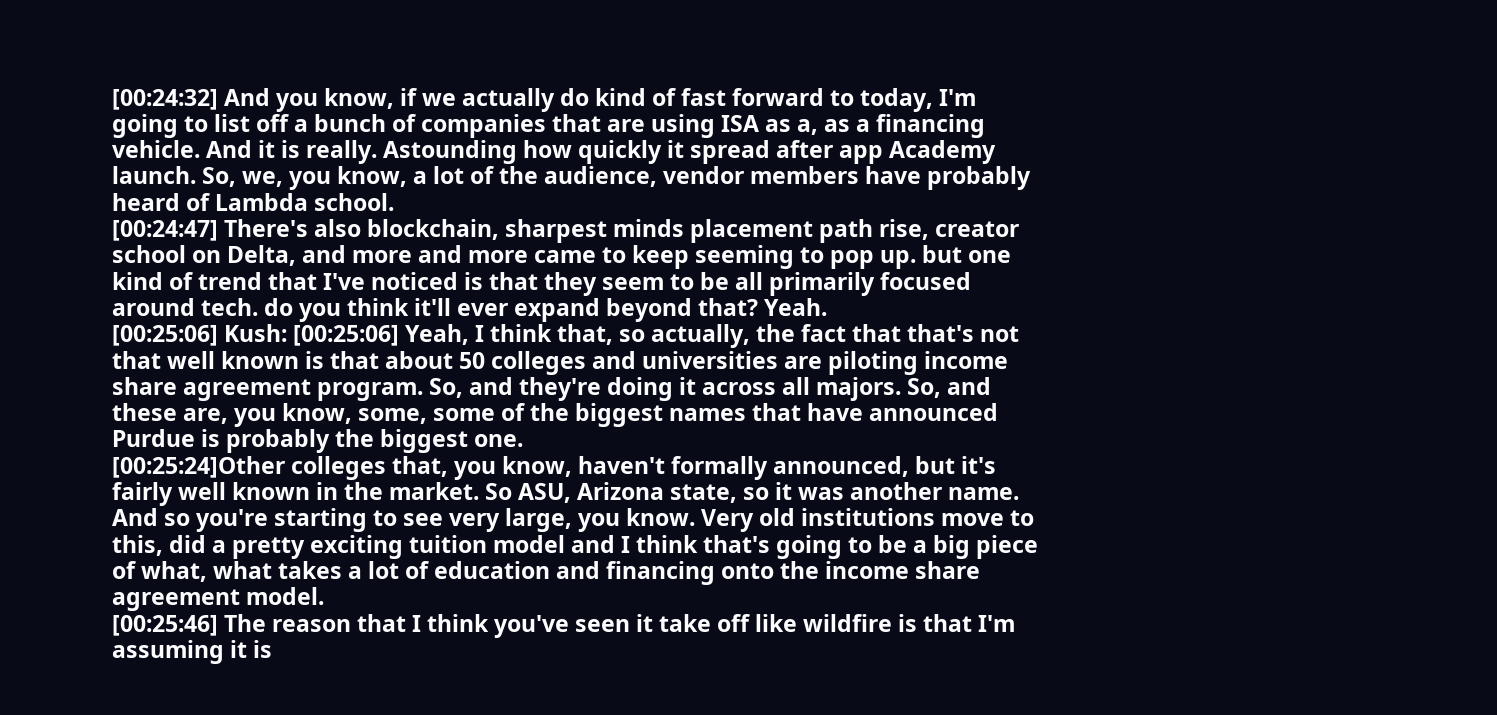[00:24:32] And you know, if we actually do kind of fast forward to today, I'm going to list off a bunch of companies that are using ISA as a, as a financing vehicle. And it is really. Astounding how quickly it spread after app Academy launch. So, we, you know, a lot of the audience, vendor members have probably heard of Lambda school.
[00:24:47] There's also blockchain, sharpest minds placement path rise, creator school on Delta, and more and more came to keep seeming to pop up. but one kind of trend that I've noticed is that they seem to be all primarily focused around tech. do you think it'll ever expand beyond that? Yeah.
[00:25:06] Kush: [00:25:06] Yeah, I think that, so actually, the fact that that's not that well known is that about 50 colleges and universities are piloting income share agreement program. So, and they're doing it across all majors. So, and these are, you know, some, some of the biggest names that have announced Purdue is probably the biggest one.
[00:25:24]Other colleges that, you know, haven't formally announced, but it's fairly well known in the market. So ASU, Arizona state, so it was another name. And so you're starting to see very large, you know. Very old institutions move to this, did a pretty exciting tuition model and I think that's going to be a big piece of what, what takes a lot of education and financing onto the income share agreement model.
[00:25:46] The reason that I think you've seen it take off like wildfire is that I'm assuming it is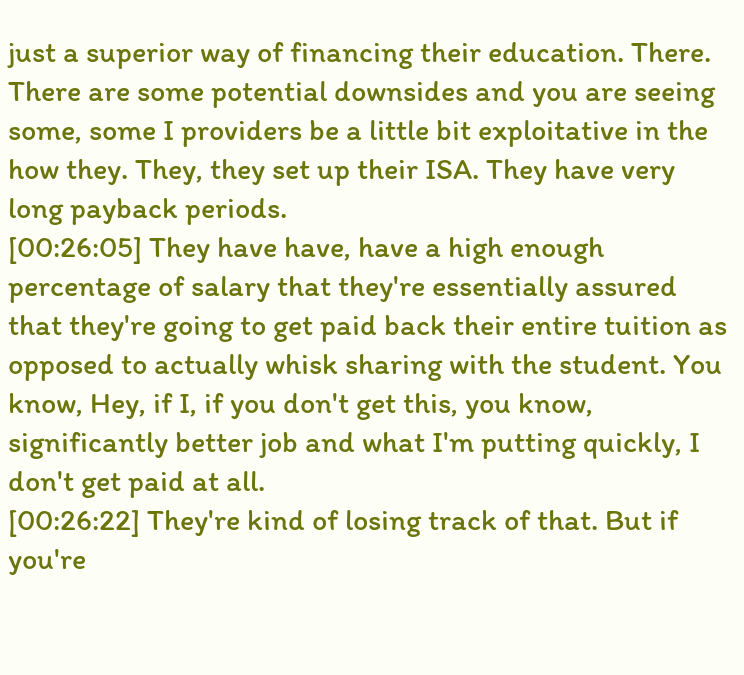just a superior way of financing their education. There. There are some potential downsides and you are seeing some, some I providers be a little bit exploitative in the how they. They, they set up their ISA. They have very long payback periods.
[00:26:05] They have have, have a high enough percentage of salary that they're essentially assured that they're going to get paid back their entire tuition as opposed to actually whisk sharing with the student. You know, Hey, if I, if you don't get this, you know, significantly better job and what I'm putting quickly, I don't get paid at all.
[00:26:22] They're kind of losing track of that. But if you're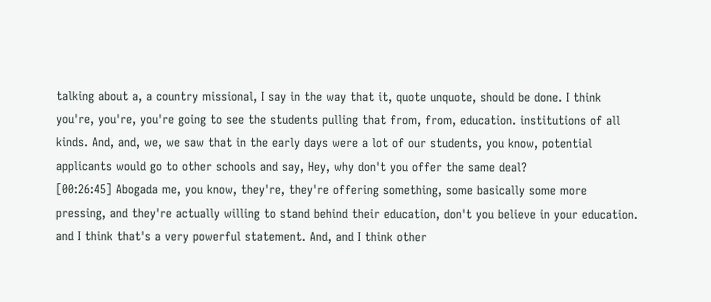talking about a, a country missional, I say in the way that it, quote unquote, should be done. I think you're, you're, you're going to see the students pulling that from, from, education. institutions of all kinds. And, and, we, we saw that in the early days were a lot of our students, you know, potential applicants would go to other schools and say, Hey, why don't you offer the same deal?
[00:26:45] Abogada me, you know, they're, they're offering something, some basically some more pressing, and they're actually willing to stand behind their education, don't you believe in your education. and I think that's a very powerful statement. And, and I think other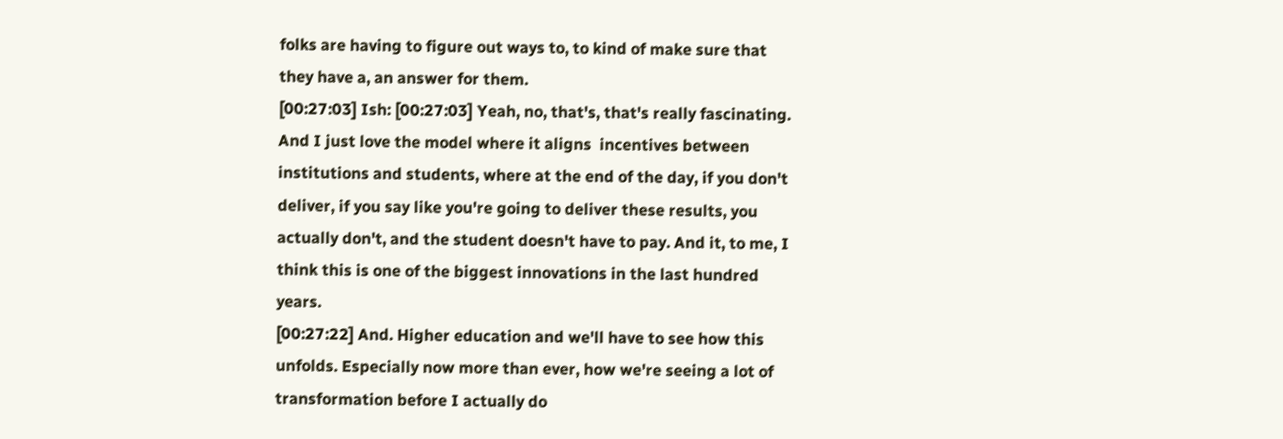folks are having to figure out ways to, to kind of make sure that they have a, an answer for them.
[00:27:03] Ish: [00:27:03] Yeah, no, that's, that's really fascinating. And I just love the model where it aligns  incentives between institutions and students, where at the end of the day, if you don't deliver, if you say like you're going to deliver these results, you actually don't, and the student doesn't have to pay. And it, to me, I think this is one of the biggest innovations in the last hundred years.
[00:27:22] And. Higher education and we'll have to see how this unfolds. Especially now more than ever, how we're seeing a lot of transformation before I actually do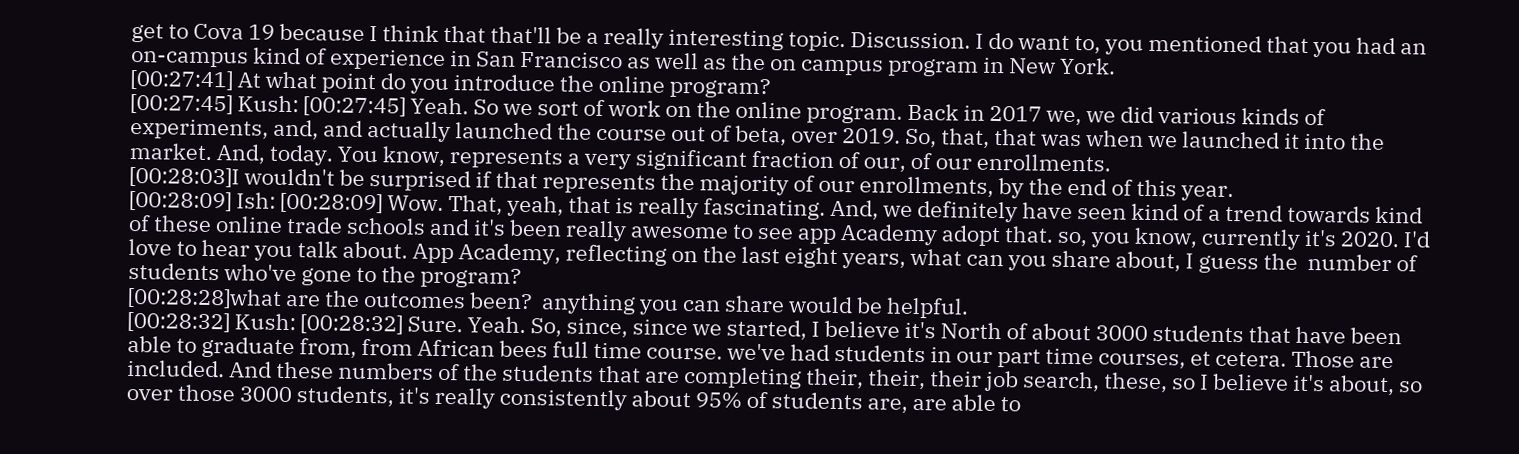get to Cova 19 because I think that that'll be a really interesting topic. Discussion. I do want to, you mentioned that you had an on-campus kind of experience in San Francisco as well as the on campus program in New York.
[00:27:41] At what point do you introduce the online program?
[00:27:45] Kush: [00:27:45] Yeah. So we sort of work on the online program. Back in 2017 we, we did various kinds of experiments, and, and actually launched the course out of beta, over 2019. So, that, that was when we launched it into the market. And, today. You know, represents a very significant fraction of our, of our enrollments.
[00:28:03]I wouldn't be surprised if that represents the majority of our enrollments, by the end of this year.
[00:28:09] Ish: [00:28:09] Wow. That, yeah, that is really fascinating. And, we definitely have seen kind of a trend towards kind of these online trade schools and it's been really awesome to see app Academy adopt that. so, you know, currently it's 2020. I'd love to hear you talk about. App Academy, reflecting on the last eight years, what can you share about, I guess the  number of students who've gone to the program?
[00:28:28]what are the outcomes been?  anything you can share would be helpful.
[00:28:32] Kush: [00:28:32] Sure. Yeah. So, since, since we started, I believe it's North of about 3000 students that have been able to graduate from, from African bees full time course. we've had students in our part time courses, et cetera. Those are included. And these numbers of the students that are completing their, their, their job search, these, so I believe it's about, so over those 3000 students, it's really consistently about 95% of students are, are able to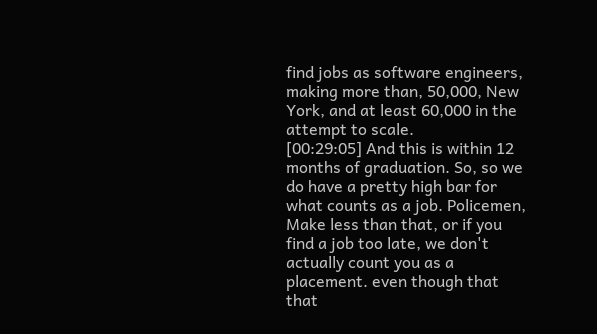find jobs as software engineers, making more than, 50,000, New York, and at least 60,000 in the attempt to scale.
[00:29:05] And this is within 12 months of graduation. So, so we do have a pretty high bar for what counts as a job. Policemen, Make less than that, or if you find a job too late, we don't actually count you as a placement. even though that that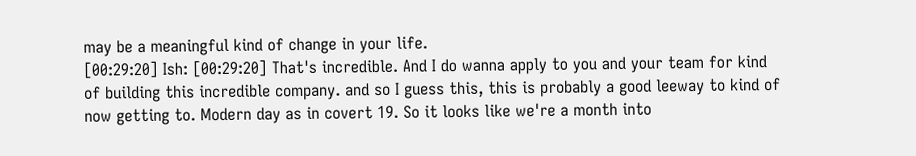may be a meaningful kind of change in your life.
[00:29:20] Ish: [00:29:20] That's incredible. And I do wanna apply to you and your team for kind of building this incredible company. and so I guess this, this is probably a good leeway to kind of now getting to. Modern day as in covert 19. So it looks like we're a month into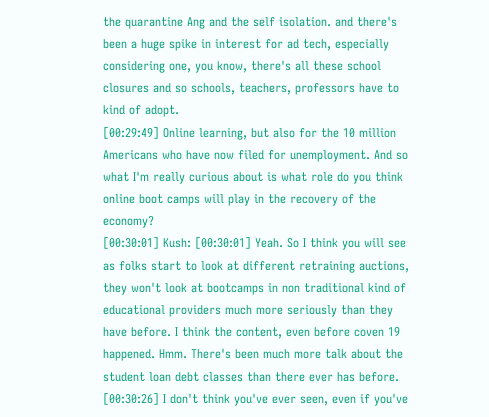the quarantine Ang and the self isolation. and there's been a huge spike in interest for ad tech, especially considering one, you know, there's all these school closures and so schools, teachers, professors have to kind of adopt.
[00:29:49] Online learning, but also for the 10 million Americans who have now filed for unemployment. And so what I'm really curious about is what role do you think online boot camps will play in the recovery of the economy?
[00:30:01] Kush: [00:30:01] Yeah. So I think you will see as folks start to look at different retraining auctions, they won't look at bootcamps in non traditional kind of educational providers much more seriously than they have before. I think the content, even before coven 19 happened. Hmm. There's been much more talk about the student loan debt classes than there ever has before.
[00:30:26] I don't think you've ever seen, even if you've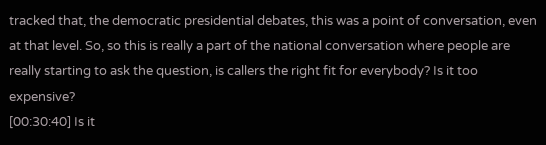tracked that, the democratic presidential debates, this was a point of conversation, even at that level. So, so this is really a part of the national conversation where people are really starting to ask the question, is callers the right fit for everybody? Is it too expensive?
[00:30:40] Is it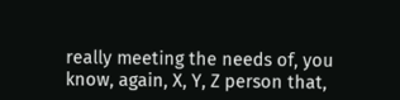really meeting the needs of, you know, again, X, Y, Z person that,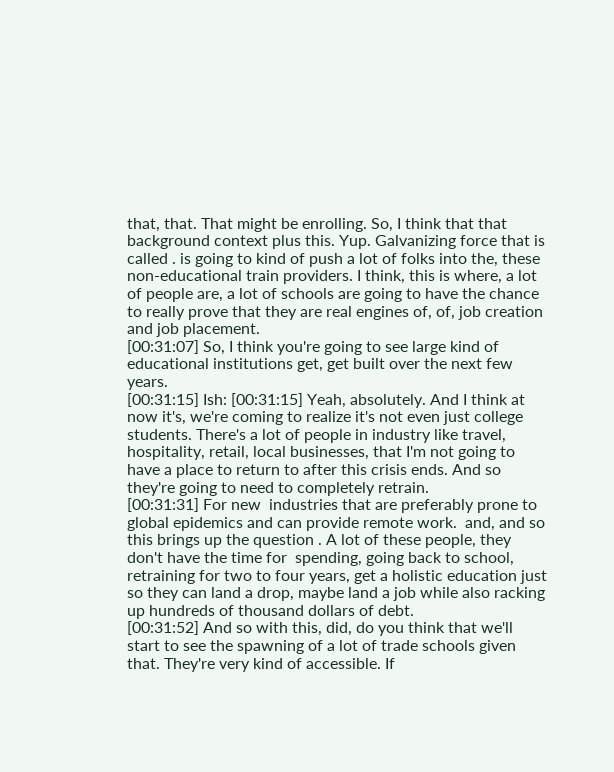that, that. That might be enrolling. So, I think that that background context plus this. Yup. Galvanizing force that is called . is going to kind of push a lot of folks into the, these non-educational train providers. I think, this is where, a lot of people are, a lot of schools are going to have the chance to really prove that they are real engines of, of, job creation and job placement.
[00:31:07] So, I think you're going to see large kind of educational institutions get, get built over the next few years.
[00:31:15] Ish: [00:31:15] Yeah, absolutely. And I think at now it's, we're coming to realize it's not even just college students. There's a lot of people in industry like travel, hospitality, retail, local businesses, that I'm not going to have a place to return to after this crisis ends. And so they're going to need to completely retrain.
[00:31:31] For new  industries that are preferably prone to global epidemics and can provide remote work.  and, and so this brings up the question . A lot of these people, they don't have the time for  spending, going back to school, retraining for two to four years, get a holistic education just so they can land a drop, maybe land a job while also racking up hundreds of thousand dollars of debt.
[00:31:52] And so with this, did, do you think that we'll start to see the spawning of a lot of trade schools given that. They're very kind of accessible. If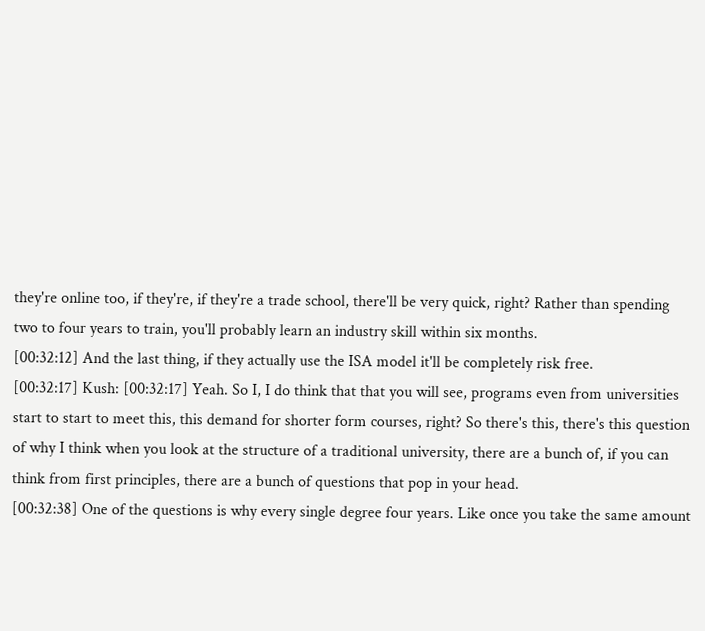they're online too, if they're, if they're a trade school, there'll be very quick, right? Rather than spending two to four years to train, you'll probably learn an industry skill within six months.
[00:32:12] And the last thing, if they actually use the ISA model it'll be completely risk free.
[00:32:17] Kush: [00:32:17] Yeah. So I, I do think that that you will see, programs even from universities start to start to meet this, this demand for shorter form courses, right? So there's this, there's this question of why I think when you look at the structure of a traditional university, there are a bunch of, if you can think from first principles, there are a bunch of questions that pop in your head.
[00:32:38] One of the questions is why every single degree four years. Like once you take the same amount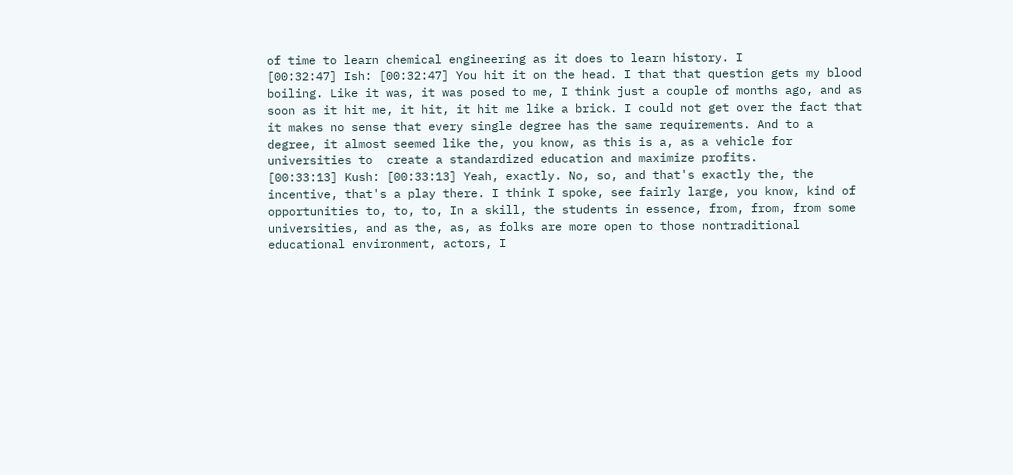of time to learn chemical engineering as it does to learn history. I
[00:32:47] Ish: [00:32:47] You hit it on the head. I that that question gets my blood boiling. Like it was, it was posed to me, I think just a couple of months ago, and as soon as it hit me, it hit, it hit me like a brick. I could not get over the fact that it makes no sense that every single degree has the same requirements. And to a degree, it almost seemed like the, you know, as this is a, as a vehicle for universities to  create a standardized education and maximize profits.
[00:33:13] Kush: [00:33:13] Yeah, exactly. No, so, and that's exactly the, the incentive, that's a play there. I think I spoke, see fairly large, you know, kind of opportunities to, to, to, In a skill, the students in essence, from, from, from some universities, and as the, as, as folks are more open to those nontraditional educational environment, actors, I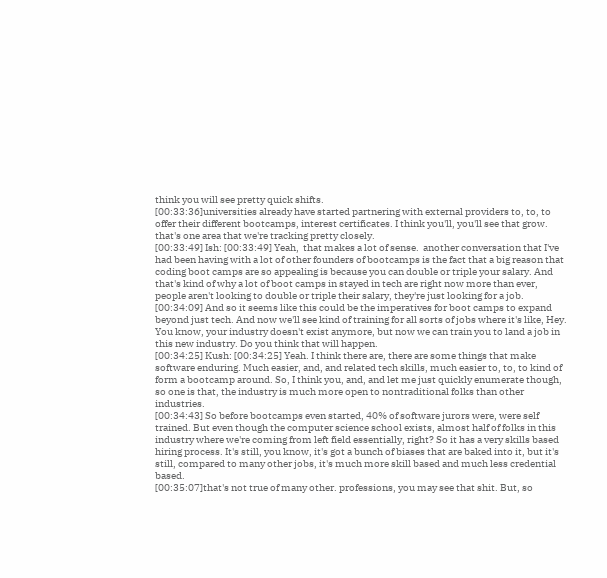think you will see pretty quick shifts.
[00:33:36]universities already have started partnering with external providers to, to, to offer their different bootcamps, interest certificates. I think you'll, you'll see that grow. that's one area that we're tracking pretty closely.
[00:33:49] Ish: [00:33:49] Yeah,  that makes a lot of sense.  another conversation that I've had been having with a lot of other founders of bootcamps is the fact that a big reason that  coding boot camps are so appealing is because you can double or triple your salary. And that's kind of why a lot of boot camps in stayed in tech are right now more than ever, people aren't looking to double or triple their salary, they're just looking for a job.
[00:34:09] And so it seems like this could be the imperatives for boot camps to expand beyond just tech. And now we'll see kind of training for all sorts of jobs where it's like, Hey. You know, your industry doesn't exist anymore, but now we can train you to land a job in this new industry. Do you think that will happen.
[00:34:25] Kush: [00:34:25] Yeah. I think there are, there are some things that make software enduring. Much easier, and, and related tech skills, much easier to, to, to kind of form a bootcamp around. So, I think you, and, and let me just quickly enumerate though, so one is that, the industry is much more open to nontraditional folks than other industries.
[00:34:43] So before bootcamps even started, 40% of software jurors were, were self trained. But even though the computer science school exists, almost half of folks in this industry where we're coming from left field essentially, right? So it has a very skills based hiring process. It's still, you know, it's got a bunch of biases that are baked into it, but it's still, compared to many other jobs, it's much more skill based and much less credential based.
[00:35:07]that's not true of many other. professions, you may see that shit. But, so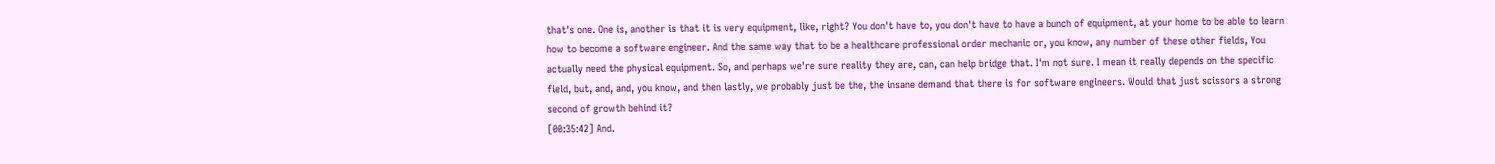that's one. One is, another is that it is very equipment, like, right? You don't have to, you don't have to have a bunch of equipment, at your home to be able to learn how to become a software engineer. And the same way that to be a healthcare professional order mechanic or, you know, any number of these other fields, You actually need the physical equipment. So, and perhaps we're sure reality they are, can, can help bridge that. I'm not sure. I mean it really depends on the specific field, but, and, and, you know, and then lastly, we probably just be the, the insane demand that there is for software engineers. Would that just scissors a strong second of growth behind it?
[00:35:42] And.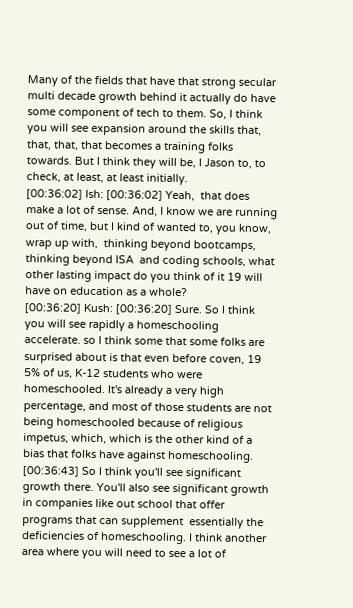Many of the fields that have that strong secular multi decade growth behind it actually do have some component of tech to them. So, I think you will see expansion around the skills that, that, that, that becomes a training folks towards. But I think they will be, I Jason to, to check, at least, at least initially.
[00:36:02] Ish: [00:36:02] Yeah,  that does make a lot of sense. And, I know we are running out of time, but I kind of wanted to, you know, wrap up with,  thinking beyond bootcamps, thinking beyond ISA  and coding schools, what other lasting impact do you think of it 19 will have on education as a whole?
[00:36:20] Kush: [00:36:20] Sure. So I think you will see rapidly a homeschooling accelerate. so I think some that some folks are surprised about is that even before coven, 19 5% of us, K-12 students who were homeschooled. It's already a very high percentage, and most of those students are not being homeschooled because of religious impetus, which, which is the other kind of a bias that folks have against homeschooling.
[00:36:43] So I think you'll see significant growth there. You'll also see significant growth in companies like out school that offer programs that can supplement  essentially the deficiencies of homeschooling. I think another area where you will need to see a lot of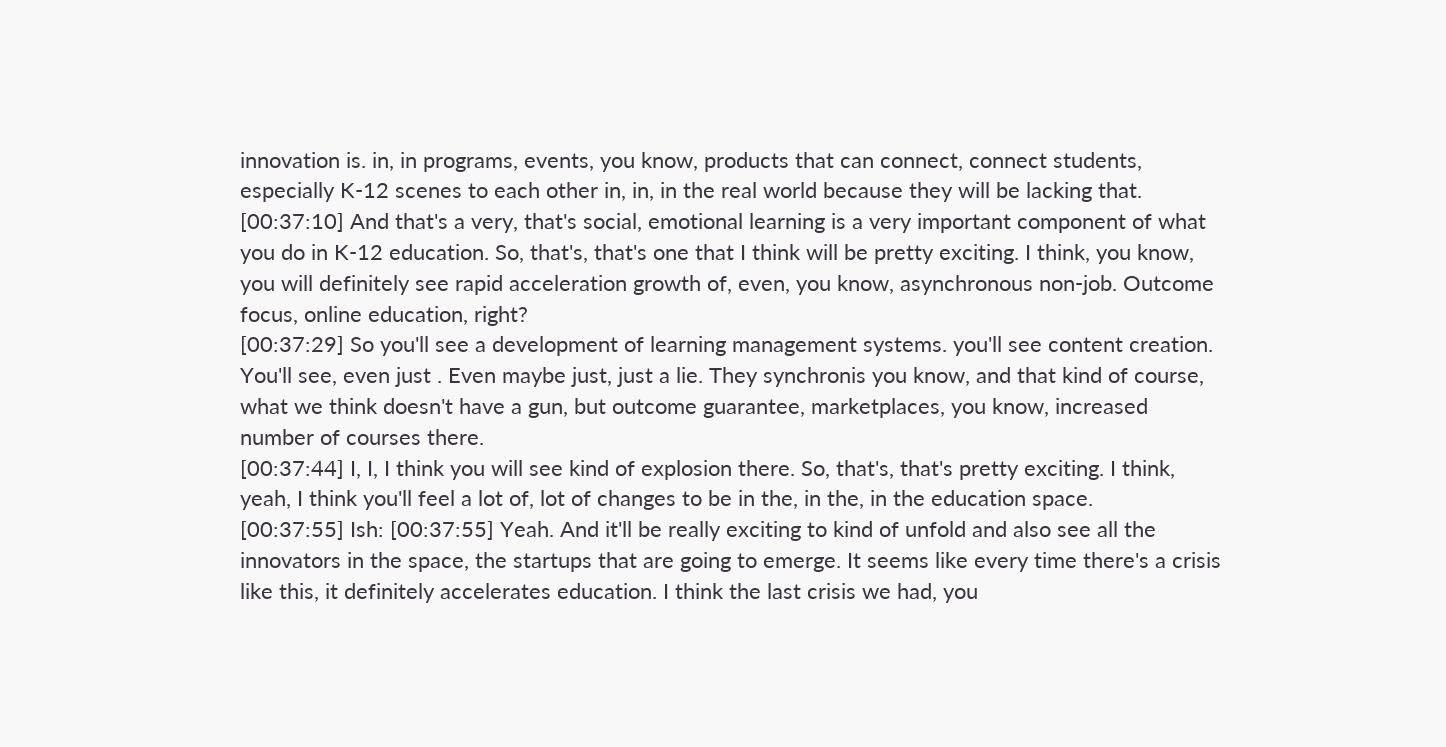innovation is. in, in programs, events, you know, products that can connect, connect students, especially K-12 scenes to each other in, in, in the real world because they will be lacking that.
[00:37:10] And that's a very, that's social, emotional learning is a very important component of what you do in K-12 education. So, that's, that's one that I think will be pretty exciting. I think, you know, you will definitely see rapid acceleration growth of, even, you know, asynchronous non-job. Outcome focus, online education, right?
[00:37:29] So you'll see a development of learning management systems. you'll see content creation. You'll see, even just . Even maybe just, just a lie. They synchronis you know, and that kind of course, what we think doesn't have a gun, but outcome guarantee, marketplaces, you know, increased number of courses there.
[00:37:44] I, I, I think you will see kind of explosion there. So, that's, that's pretty exciting. I think, yeah, I think you'll feel a lot of, lot of changes to be in the, in the, in the education space.
[00:37:55] Ish: [00:37:55] Yeah. And it'll be really exciting to kind of unfold and also see all the innovators in the space, the startups that are going to emerge. It seems like every time there's a crisis like this, it definitely accelerates education. I think the last crisis we had, you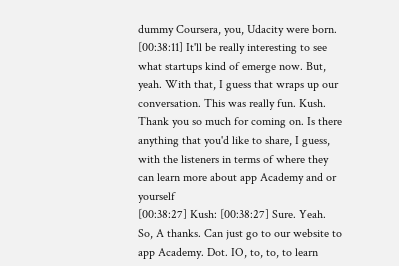dummy Coursera, you, Udacity were born.
[00:38:11] It'll be really interesting to see what startups kind of emerge now. But, yeah. With that, I guess that wraps up our conversation. This was really fun. Kush. Thank you so much for coming on. Is there anything that you'd like to share, I guess, with the listeners in terms of where they can learn more about app Academy and or yourself
[00:38:27] Kush: [00:38:27] Sure. Yeah. So, A thanks. Can just go to our website to app Academy. Dot. IO, to, to, to learn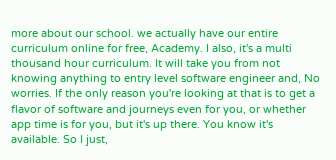more about our school. we actually have our entire curriculum online for free, Academy. I also, it's a multi thousand hour curriculum. It will take you from not knowing anything to entry level software engineer and, No worries. If the only reason you're looking at that is to get a flavor of software and journeys even for you, or whether app time is for you, but it's up there. You know it's available. So I just,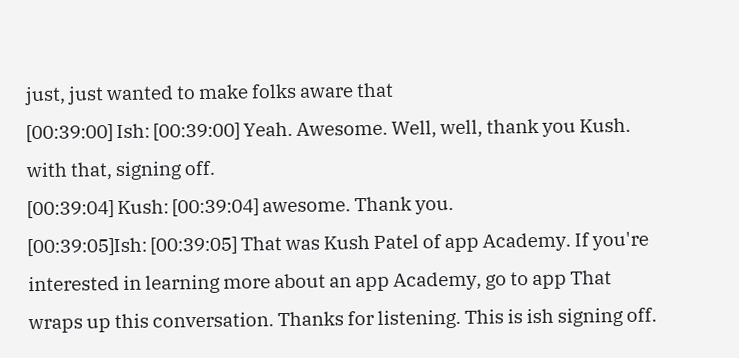just, just wanted to make folks aware that
[00:39:00] Ish: [00:39:00] Yeah. Awesome. Well, well, thank you Kush. with that, signing off.
[00:39:04] Kush: [00:39:04] awesome. Thank you.
[00:39:05]Ish: [00:39:05] That was Kush Patel of app Academy. If you're interested in learning more about an app Academy, go to app That wraps up this conversation. Thanks for listening. This is ish signing off.